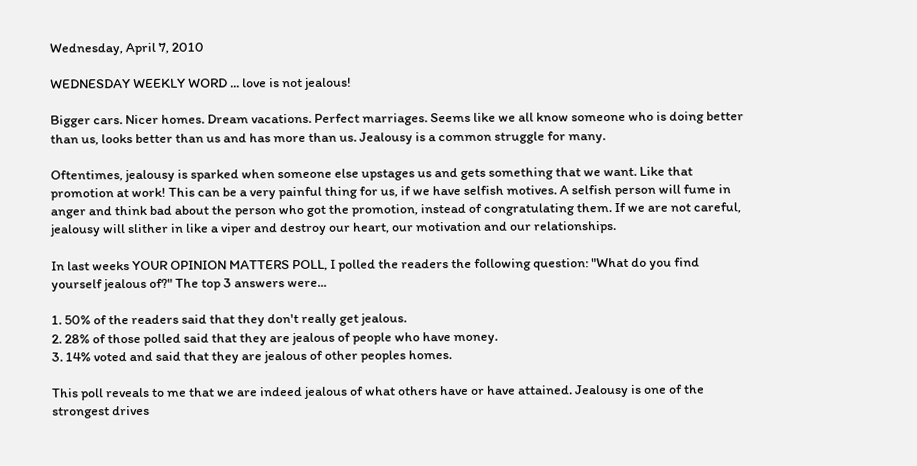Wednesday, April 7, 2010

WEDNESDAY WEEKLY WORD ... love is not jealous!

Bigger cars. Nicer homes. Dream vacations. Perfect marriages. Seems like we all know someone who is doing better than us, looks better than us and has more than us. Jealousy is a common struggle for many.

Oftentimes, jealousy is sparked when someone else upstages us and gets something that we want. Like that promotion at work! This can be a very painful thing for us, if we have selfish motives. A selfish person will fume in anger and think bad about the person who got the promotion, instead of congratulating them. If we are not careful, jealousy will slither in like a viper and destroy our heart, our motivation and our relationships.

In last weeks YOUR OPINION MATTERS POLL, I polled the readers the following question: "What do you find yourself jealous of?" The top 3 answers were...

1. 50% of the readers said that they don't really get jealous.
2. 28% of those polled said that they are jealous of people who have money.
3. 14% voted and said that they are jealous of other peoples homes.

This poll reveals to me that we are indeed jealous of what others have or have attained. Jealousy is one of the strongest drives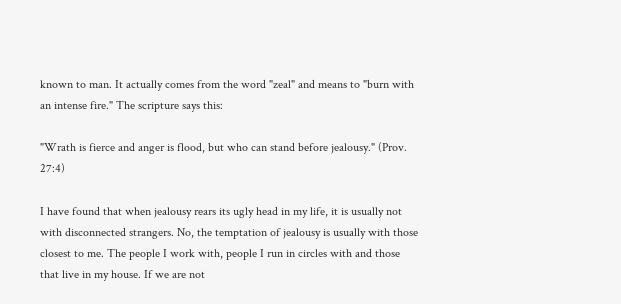known to man. It actually comes from the word "zeal" and means to "burn with an intense fire." The scripture says this:

"Wrath is fierce and anger is flood, but who can stand before jealousy." (Prov. 27:4)

I have found that when jealousy rears its ugly head in my life, it is usually not with disconnected strangers. No, the temptation of jealousy is usually with those closest to me. The people I work with, people I run in circles with and those that live in my house. If we are not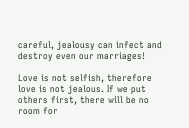careful, jealousy can infect and destroy even our marriages!

Love is not selfish, therefore love is not jealous. If we put others first, there will be no room for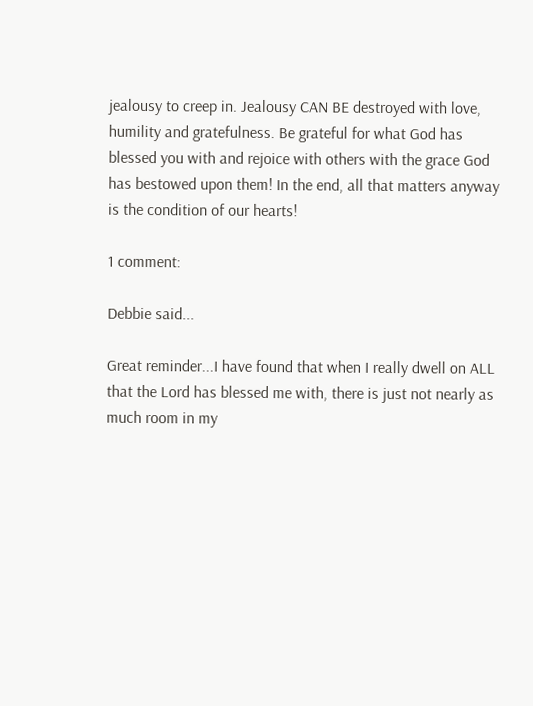jealousy to creep in. Jealousy CAN BE destroyed with love, humility and gratefulness. Be grateful for what God has blessed you with and rejoice with others with the grace God has bestowed upon them! In the end, all that matters anyway is the condition of our hearts!

1 comment:

Debbie said...

Great reminder...I have found that when I really dwell on ALL that the Lord has blessed me with, there is just not nearly as much room in my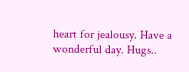heart for jealousy. Have a wonderful day. Hugs..